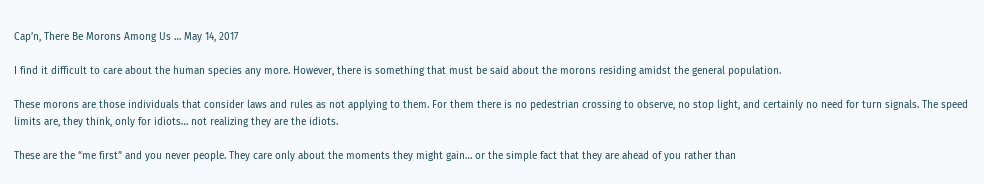Cap’n, There Be Morons Among Us … May 14, 2017

I find it difficult to care about the human species any more. However, there is something that must be said about the morons residing amidst the general population.

These morons are those individuals that consider laws and rules as not applying to them. For them there is no pedestrian crossing to observe, no stop light, and certainly no need for turn signals. The speed limits are, they think, only for idiots… not realizing they are the idiots.

These are the “me first” and you never people. They care only about the moments they might gain… or the simple fact that they are ahead of you rather than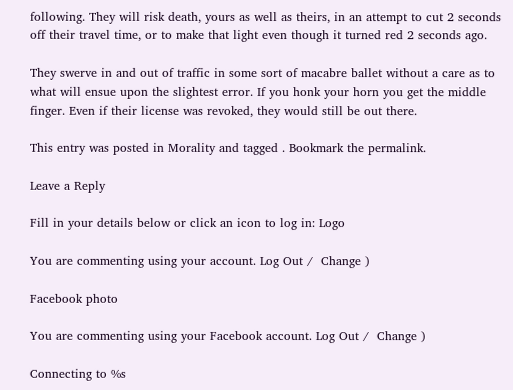following. They will risk death, yours as well as theirs, in an attempt to cut 2 seconds off their travel time, or to make that light even though it turned red 2 seconds ago.

They swerve in and out of traffic in some sort of macabre ballet without a care as to what will ensue upon the slightest error. If you honk your horn you get the middle finger. Even if their license was revoked, they would still be out there.

This entry was posted in Morality and tagged . Bookmark the permalink.

Leave a Reply

Fill in your details below or click an icon to log in: Logo

You are commenting using your account. Log Out /  Change )

Facebook photo

You are commenting using your Facebook account. Log Out /  Change )

Connecting to %s